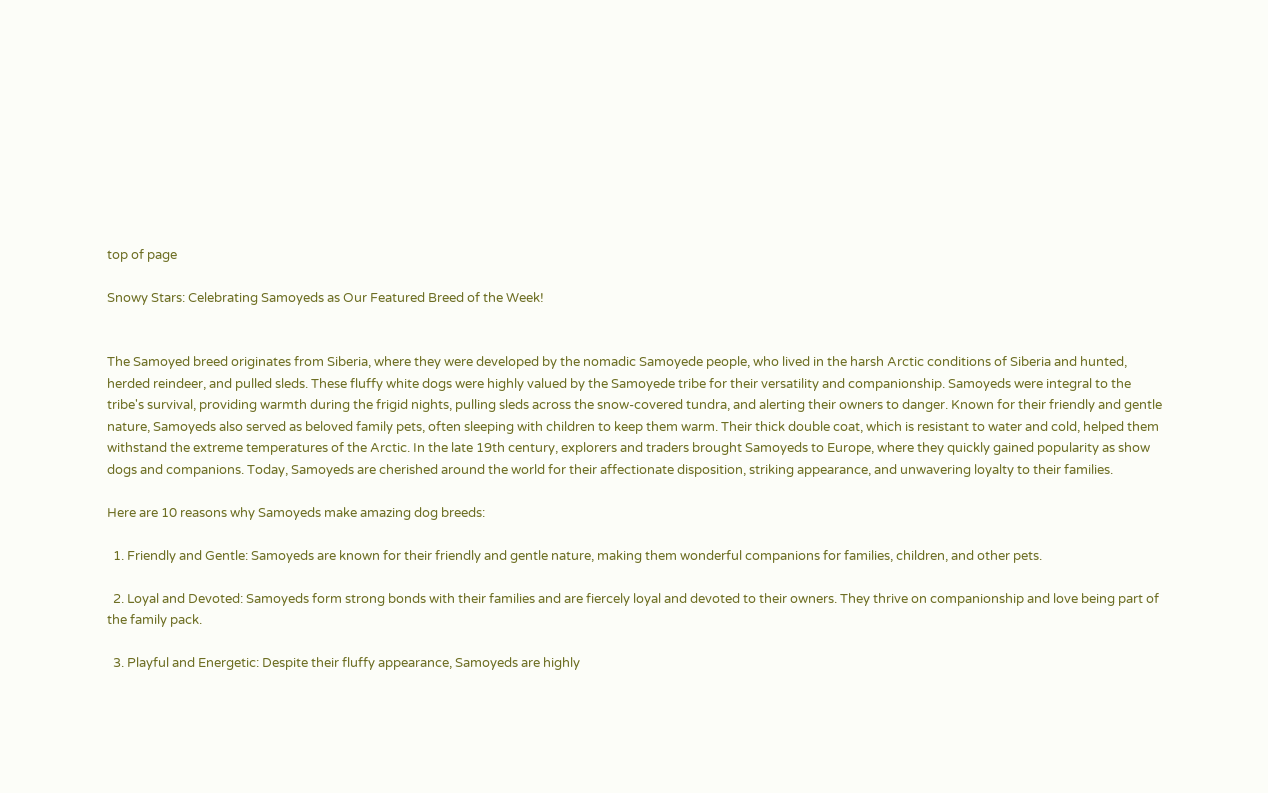top of page

Snowy Stars: Celebrating Samoyeds as Our Featured Breed of the Week!


The Samoyed breed originates from Siberia, where they were developed by the nomadic Samoyede people, who lived in the harsh Arctic conditions of Siberia and hunted, herded reindeer, and pulled sleds. These fluffy white dogs were highly valued by the Samoyede tribe for their versatility and companionship. Samoyeds were integral to the tribe's survival, providing warmth during the frigid nights, pulling sleds across the snow-covered tundra, and alerting their owners to danger. Known for their friendly and gentle nature, Samoyeds also served as beloved family pets, often sleeping with children to keep them warm. Their thick double coat, which is resistant to water and cold, helped them withstand the extreme temperatures of the Arctic. In the late 19th century, explorers and traders brought Samoyeds to Europe, where they quickly gained popularity as show dogs and companions. Today, Samoyeds are cherished around the world for their affectionate disposition, striking appearance, and unwavering loyalty to their families.

Here are 10 reasons why Samoyeds make amazing dog breeds:

  1. Friendly and Gentle: Samoyeds are known for their friendly and gentle nature, making them wonderful companions for families, children, and other pets.

  2. Loyal and Devoted: Samoyeds form strong bonds with their families and are fiercely loyal and devoted to their owners. They thrive on companionship and love being part of the family pack.

  3. Playful and Energetic: Despite their fluffy appearance, Samoyeds are highly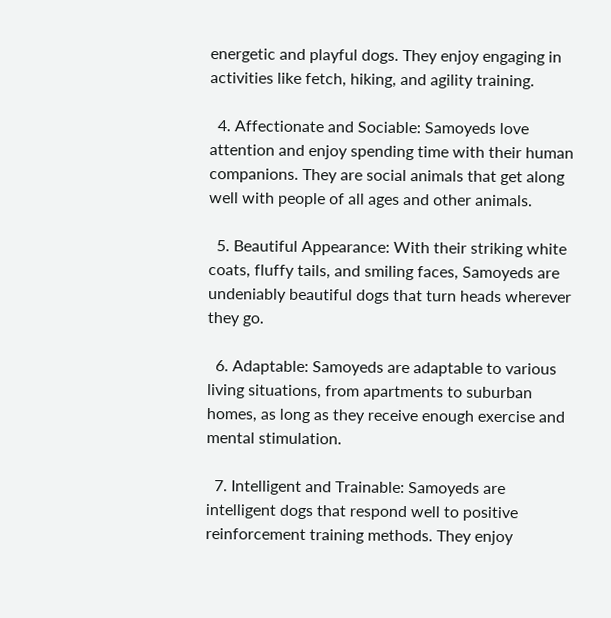energetic and playful dogs. They enjoy engaging in activities like fetch, hiking, and agility training.

  4. Affectionate and Sociable: Samoyeds love attention and enjoy spending time with their human companions. They are social animals that get along well with people of all ages and other animals.

  5. Beautiful Appearance: With their striking white coats, fluffy tails, and smiling faces, Samoyeds are undeniably beautiful dogs that turn heads wherever they go.

  6. Adaptable: Samoyeds are adaptable to various living situations, from apartments to suburban homes, as long as they receive enough exercise and mental stimulation.

  7. Intelligent and Trainable: Samoyeds are intelligent dogs that respond well to positive reinforcement training methods. They enjoy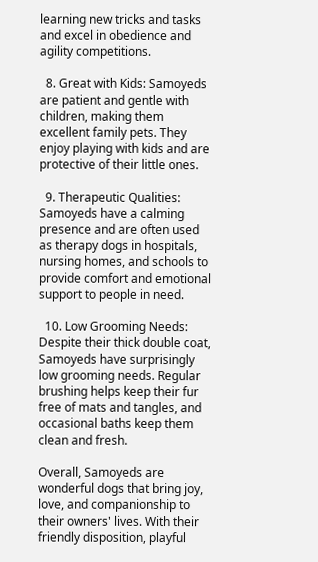learning new tricks and tasks and excel in obedience and agility competitions.

  8. Great with Kids: Samoyeds are patient and gentle with children, making them excellent family pets. They enjoy playing with kids and are protective of their little ones.

  9. Therapeutic Qualities: Samoyeds have a calming presence and are often used as therapy dogs in hospitals, nursing homes, and schools to provide comfort and emotional support to people in need.

  10. Low Grooming Needs: Despite their thick double coat, Samoyeds have surprisingly low grooming needs. Regular brushing helps keep their fur free of mats and tangles, and occasional baths keep them clean and fresh.

Overall, Samoyeds are wonderful dogs that bring joy, love, and companionship to their owners' lives. With their friendly disposition, playful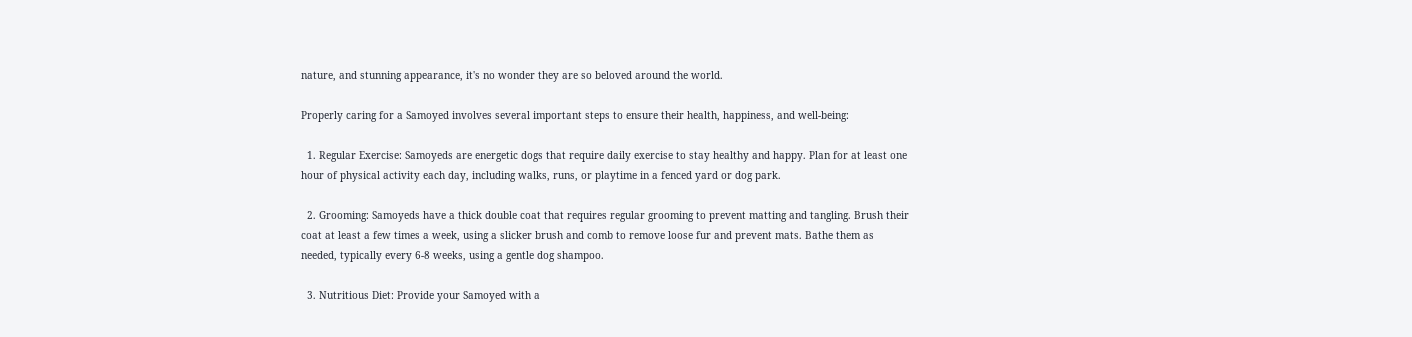nature, and stunning appearance, it's no wonder they are so beloved around the world.

Properly caring for a Samoyed involves several important steps to ensure their health, happiness, and well-being:

  1. Regular Exercise: Samoyeds are energetic dogs that require daily exercise to stay healthy and happy. Plan for at least one hour of physical activity each day, including walks, runs, or playtime in a fenced yard or dog park.

  2. Grooming: Samoyeds have a thick double coat that requires regular grooming to prevent matting and tangling. Brush their coat at least a few times a week, using a slicker brush and comb to remove loose fur and prevent mats. Bathe them as needed, typically every 6-8 weeks, using a gentle dog shampoo.

  3. Nutritious Diet: Provide your Samoyed with a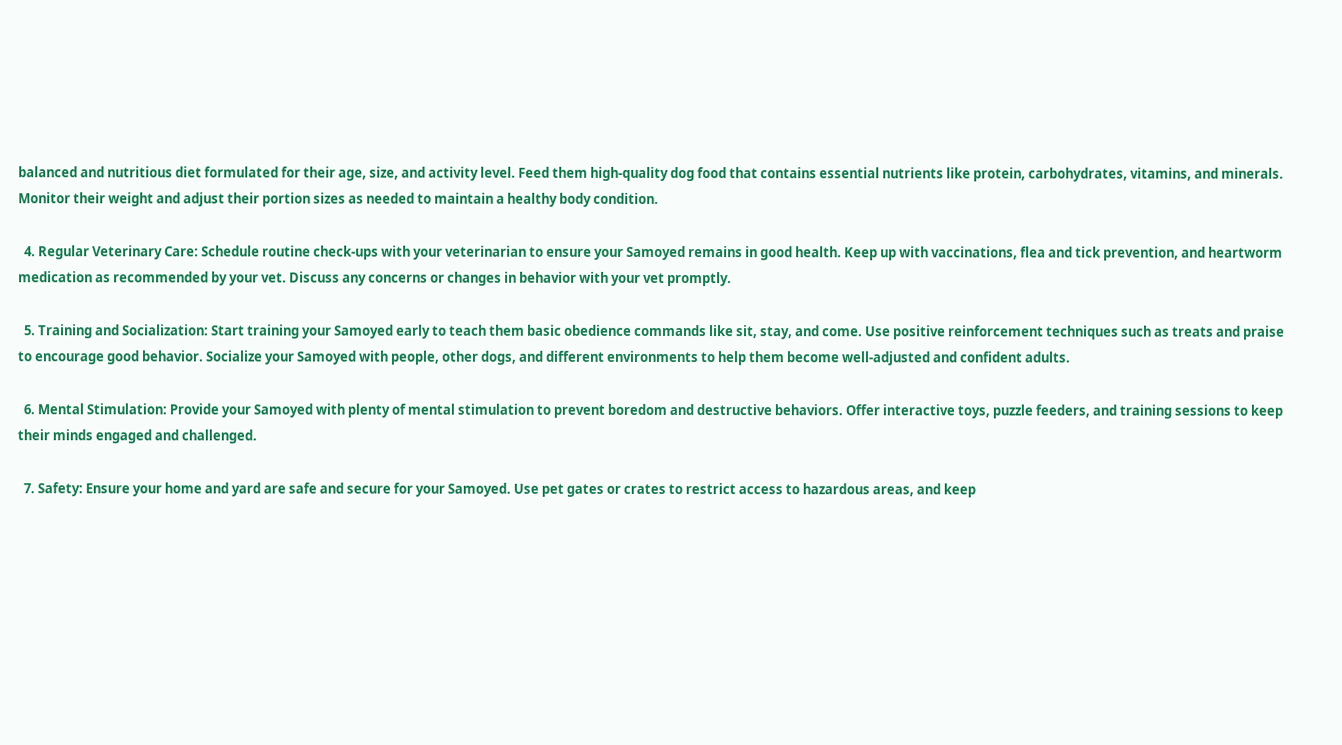balanced and nutritious diet formulated for their age, size, and activity level. Feed them high-quality dog food that contains essential nutrients like protein, carbohydrates, vitamins, and minerals. Monitor their weight and adjust their portion sizes as needed to maintain a healthy body condition.

  4. Regular Veterinary Care: Schedule routine check-ups with your veterinarian to ensure your Samoyed remains in good health. Keep up with vaccinations, flea and tick prevention, and heartworm medication as recommended by your vet. Discuss any concerns or changes in behavior with your vet promptly.

  5. Training and Socialization: Start training your Samoyed early to teach them basic obedience commands like sit, stay, and come. Use positive reinforcement techniques such as treats and praise to encourage good behavior. Socialize your Samoyed with people, other dogs, and different environments to help them become well-adjusted and confident adults.

  6. Mental Stimulation: Provide your Samoyed with plenty of mental stimulation to prevent boredom and destructive behaviors. Offer interactive toys, puzzle feeders, and training sessions to keep their minds engaged and challenged.

  7. Safety: Ensure your home and yard are safe and secure for your Samoyed. Use pet gates or crates to restrict access to hazardous areas, and keep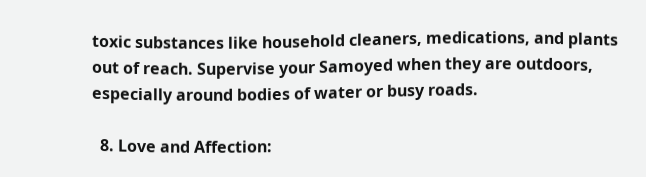toxic substances like household cleaners, medications, and plants out of reach. Supervise your Samoyed when they are outdoors, especially around bodies of water or busy roads.

  8. Love and Affection: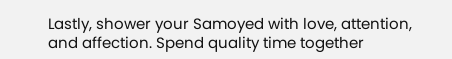Lastly, shower your Samoyed with love, attention, and affection. Spend quality time together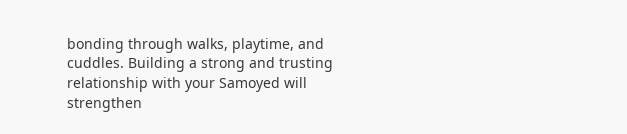bonding through walks, playtime, and cuddles. Building a strong and trusting relationship with your Samoyed will strengthen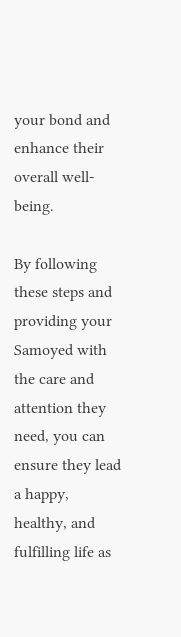your bond and enhance their overall well-being.

By following these steps and providing your Samoyed with the care and attention they need, you can ensure they lead a happy, healthy, and fulfilling life as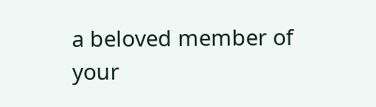a beloved member of your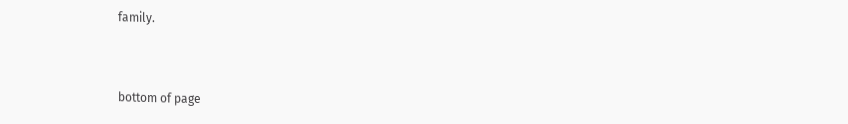family.


bottom of page